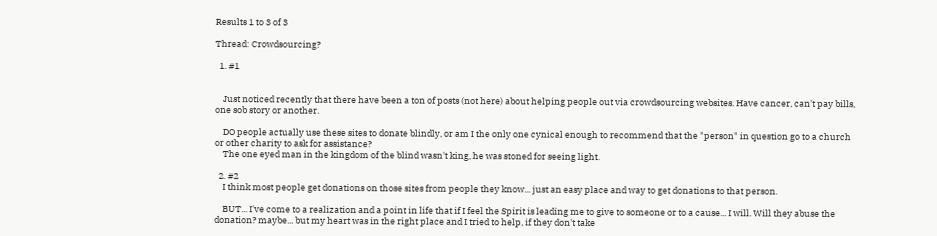Results 1 to 3 of 3

Thread: Crowdsourcing?

  1. #1


    Just noticed recently that there have been a ton of posts (not here) about helping people out via crowdsourcing websites. Have cancer, can't pay bills, one sob story or another.

    DO people actually use these sites to donate blindly, or am I the only one cynical enough to recommend that the "person" in question go to a church or other charity to ask for assistance?
    The one eyed man in the kingdom of the blind wasn't king, he was stoned for seeing light.

  2. #2
    I think most people get donations on those sites from people they know... just an easy place and way to get donations to that person.

    BUT... I've come to a realization and a point in life that if I feel the Spirit is leading me to give to someone or to a cause... I will. Will they abuse the donation? maybe... but my heart was in the right place and I tried to help, if they don't take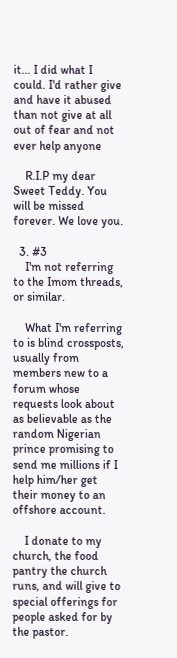it... I did what I could. I'd rather give and have it abused than not give at all out of fear and not ever help anyone

    R.I.P my dear Sweet Teddy. You will be missed forever. We love you.

  3. #3
    I'm not referring to the Imom threads, or similar.

    What I'm referring to is blind crossposts, usually from members new to a forum whose requests look about as believable as the random Nigerian prince promising to send me millions if I help him/her get their money to an offshore account.

    I donate to my church, the food pantry the church runs, and will give to special offerings for people asked for by the pastor.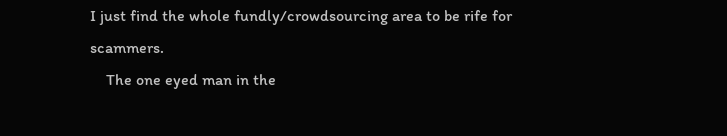I just find the whole fundly/crowdsourcing area to be rife for scammers.
    The one eyed man in the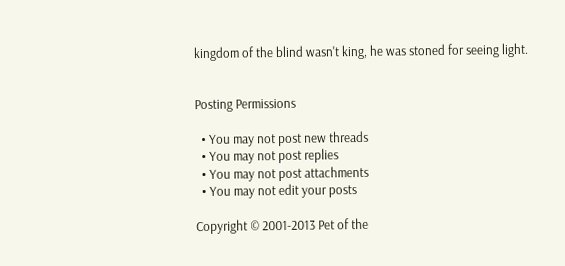kingdom of the blind wasn't king, he was stoned for seeing light.


Posting Permissions

  • You may not post new threads
  • You may not post replies
  • You may not post attachments
  • You may not edit your posts

Copyright © 2001-2013 Pet of the